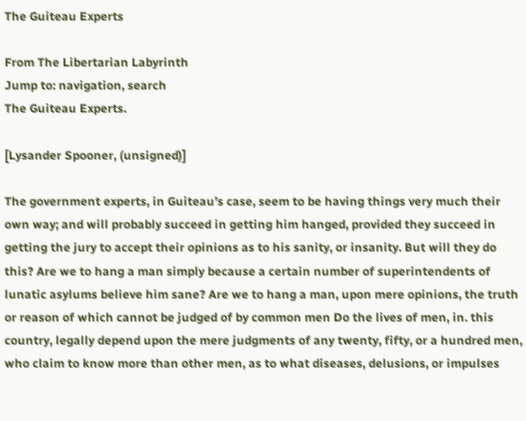The Guiteau Experts

From The Libertarian Labyrinth
Jump to: navigation, search
The Guiteau Experts.

[Lysander Spooner, (unsigned)]

The government experts, in Guiteau’s case, seem to be having things very much their own way; and will probably succeed in getting him hanged, provided they succeed in getting the jury to accept their opinions as to his sanity, or insanity. But will they do this? Are we to hang a man simply because a certain number of superintendents of lunatic asylums believe him sane? Are we to hang a man, upon mere opinions, the truth or reason of which cannot be judged of by common men Do the lives of men, in. this country, legally depend upon the mere judgments of any twenty, fifty, or a hundred men, who claim to know more than other men, as to what diseases, delusions, or impulses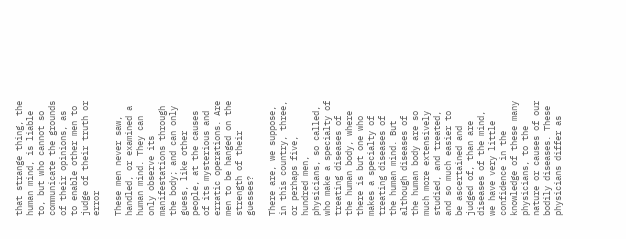that strange thing, the human mind, is liable to, but who cannot so communicate the grounds of their opinions, as to enable other men to judge of their truth or error

These men never saw, handled, or examined a human mind. They can only observe its manifestations through the body; and can only guess, like other people, at the causes of its mysterious and erratic operations. Are men to be hanged on the strength of their guesses?

There are, we suppose, in this country, three, or perhaps five, hundred men, physicians, so called, who make a specialty of treating diseases of the human body, where there is but one who makes a specialty of treating diseases of the human mind. But although diseases of the human body are so much more extensively studied, and treated, and so much easier to be ascertained and judged of, than are diseases of the mind, we have very little confidence in the knowledge of these many physicians, to the nature or causes of our bodily diseases. These physicians differ as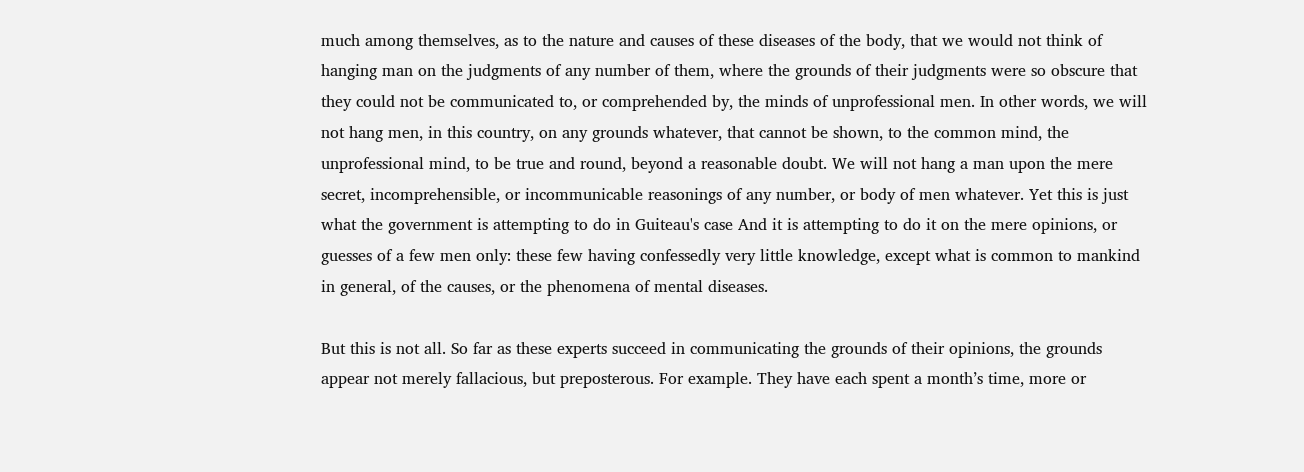much among themselves, as to the nature and causes of these diseases of the body, that we would not think of hanging man on the judgments of any number of them, where the grounds of their judgments were so obscure that they could not be communicated to, or comprehended by, the minds of unprofessional men. In other words, we will not hang men, in this country, on any grounds whatever, that cannot be shown, to the common mind, the unprofessional mind, to be true and round, beyond a reasonable doubt. We will not hang a man upon the mere secret, incomprehensible, or incommunicable reasonings of any number, or body of men whatever. Yet this is just what the government is attempting to do in Guiteau's case And it is attempting to do it on the mere opinions, or guesses of a few men only: these few having confessedly very little knowledge, except what is common to mankind in general, of the causes, or the phenomena of mental diseases.

But this is not all. So far as these experts succeed in communicating the grounds of their opinions, the grounds appear not merely fallacious, but preposterous. For example. They have each spent a month’s time, more or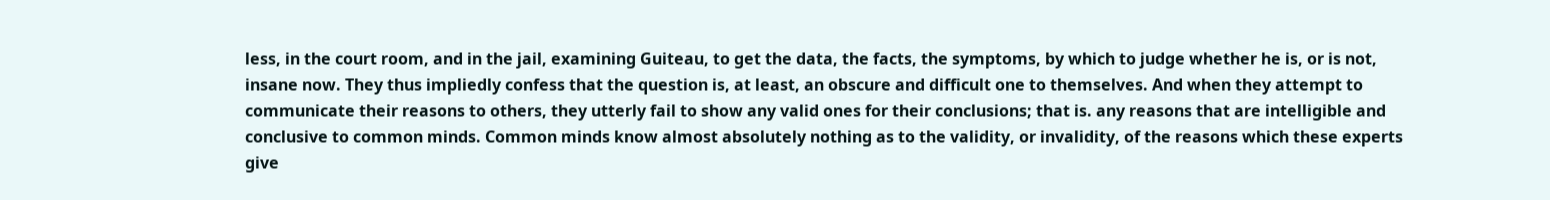less, in the court room, and in the jail, examining Guiteau, to get the data, the facts, the symptoms, by which to judge whether he is, or is not, insane now. They thus impliedly confess that the question is, at least, an obscure and difficult one to themselves. And when they attempt to communicate their reasons to others, they utterly fail to show any valid ones for their conclusions; that is. any reasons that are intelligible and conclusive to common minds. Common minds know almost absolutely nothing as to the validity, or invalidity, of the reasons which these experts give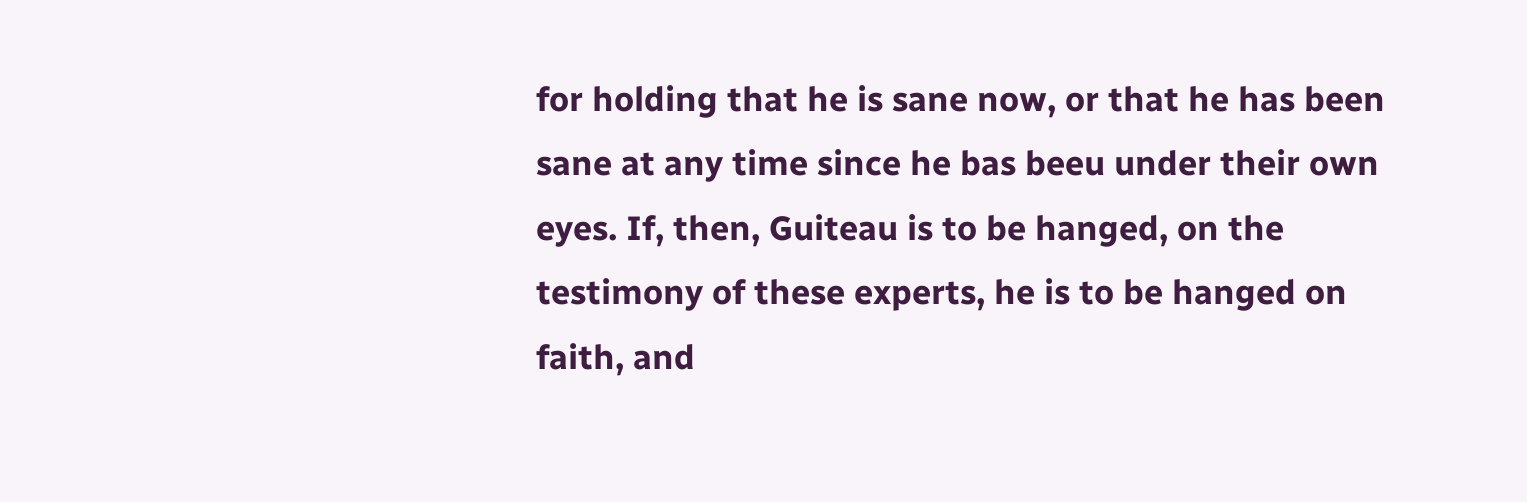for holding that he is sane now, or that he has been sane at any time since he bas beeu under their own eyes. If, then, Guiteau is to be hanged, on the testimony of these experts, he is to be hanged on faith, and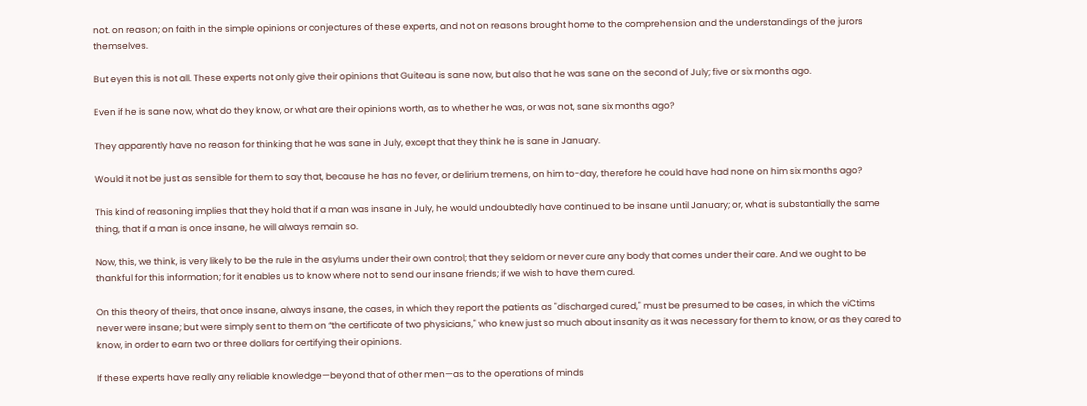not. on reason; on faith in the simple opinions or conjectures of these experts, and not on reasons brought home to the comprehension and the understandings of the jurors themselves.

But eyen this is not all. These experts not only give their opinions that Guiteau is sane now, but also that he was sane on the second of July; five or six months ago.

Even if he is sane now, what do they know, or what are their opinions worth, as to whether he was, or was not, sane six months ago?

They apparently have no reason for thinking that he was sane in July, except that they think he is sane in January.

Would it not be just as sensible for them to say that, because he has no fever, or delirium tremens, on him to-day, therefore he could have had none on him six months ago?

This kind of reasoning implies that they hold that if a man was insane in July, he would undoubtedly have continued to be insane until January; or, what is substantially the same thing, that if a man is once insane, he will always remain so.

Now, this, we think, is very likely to be the rule in the asylums under their own control; that they seldom or never cure any body that comes under their care. And we ought to be thankful for this information; for it enables us to know where not to send our insane friends; if we wish to have them cured.

On this theory of theirs, that once insane, always insane, the cases, in which they report the patients as "discharged cured," must be presumed to be cases, in which the viCtims never were insane; but were simply sent to them on “the certificate of two physicians," who knew just so much about insanity as it was necessary for them to know, or as they cared to know, in order to earn two or three dollars for certifying their opinions.

If these experts have really any reliable knowledge—beyond that of other men—as to the operations of minds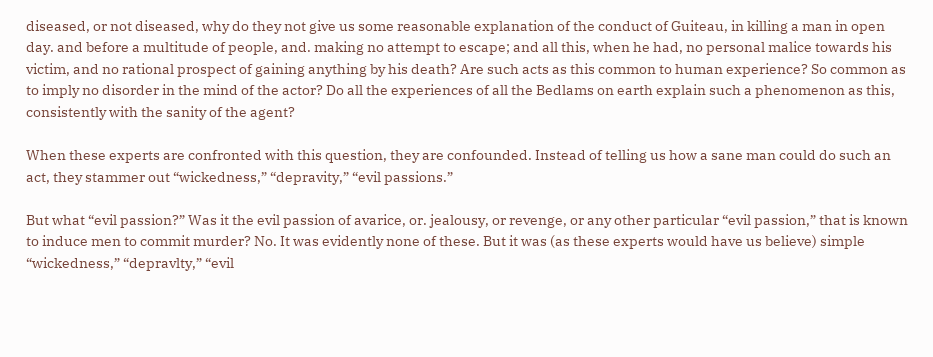diseased, or not diseased, why do they not give us some reasonable explanation of the conduct of Guiteau, in killing a man in open day. and before a multitude of people, and. making no attempt to escape; and all this, when he had, no personal malice towards his victim, and no rational prospect of gaining anything by his death? Are such acts as this common to human experience? So common as to imply no disorder in the mind of the actor? Do all the experiences of all the Bedlams on earth explain such a phenomenon as this, consistently with the sanity of the agent?

When these experts are confronted with this question, they are confounded. Instead of telling us how a sane man could do such an act, they stammer out “wickedness,” “depravity,” “evil passions.”

But what “evil passion?” Was it the evil passion of avarice, or. jealousy, or revenge, or any other particular “evil passion,” that is known to induce men to commit murder? No. It was evidently none of these. But it was (as these experts would have us believe) simple “wickedness,” “depravlty,” “evil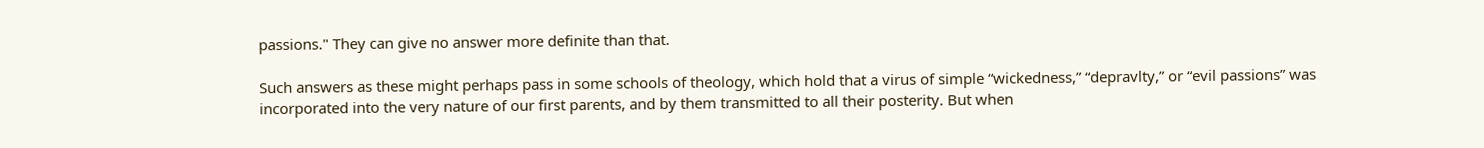passions." They can give no answer more definite than that.

Such answers as these might perhaps pass in some schools of theology, which hold that a virus of simple “wickedness,” “depravlty,” or “evil passions” was incorporated into the very nature of our first parents, and by them transmitted to all their posterity. But when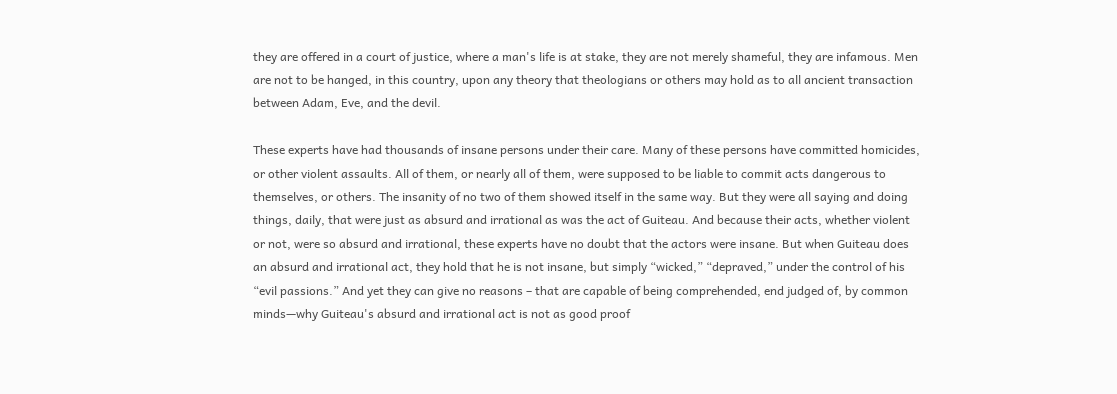they are offered in a court of justice, where a man's life is at stake, they are not merely shameful, they are infamous. Men are not to be hanged, in this country, upon any theory that theologians or others may hold as to all ancient transaction between Adam, Eve, and the devil.

These experts have had thousands of insane persons under their care. Many of these persons have committed homicides, or other violent assaults. All of them, or nearly all of them, were supposed to be liable to commit acts dangerous to themselves, or others. The insanity of no two of them showed itself in the same way. But they were all saying and doing things, daily, that were just as absurd and irrational as was the act of Guiteau. And because their acts, whether violent or not, were so absurd and irrational, these experts have no doubt that the actors were insane. But when Guiteau does an absurd and irrational act, they hold that he is not insane, but simply “wicked,” “depraved,” under the control of his “evil passions.” And yet they can give no reasons – that are capable of being comprehended, end judged of, by common minds—why Guiteau's absurd and irrational act is not as good proof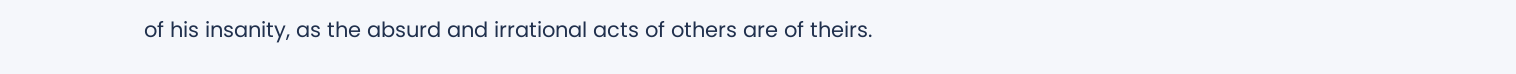of his insanity, as the absurd and irrational acts of others are of theirs.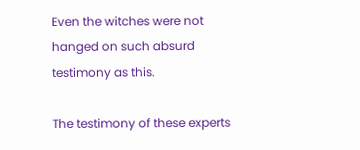Even the witches were not hanged on such absurd testimony as this.

The testimony of these experts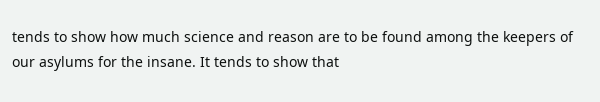tends to show how much science and reason are to be found among the keepers of our asylums for the insane. It tends to show that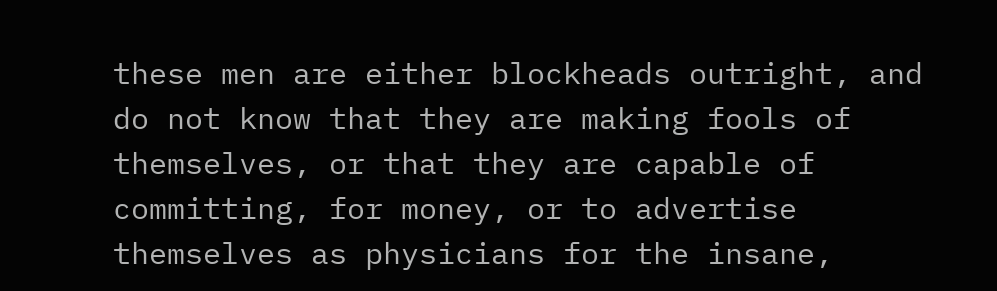these men are either blockheads outright, and do not know that they are making fools of themselves, or that they are capable of committing, for money, or to advertise themselves as physicians for the insane,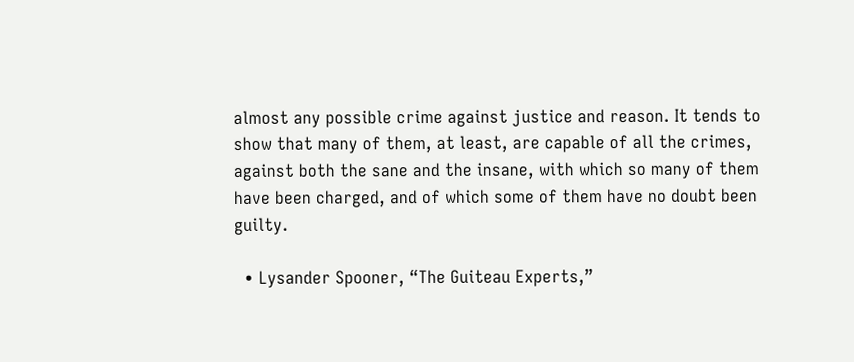almost any possible crime against justice and reason. It tends to show that many of them, at least, are capable of all the crimes, against both the sane and the insane, with which so many of them have been charged, and of which some of them have no doubt been guilty.

  • Lysander Spooner, “The Guiteau Experts,”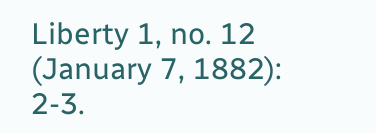Liberty 1, no. 12 (January 7, 1882): 2-3.